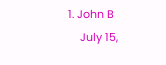1. John B
    July 15,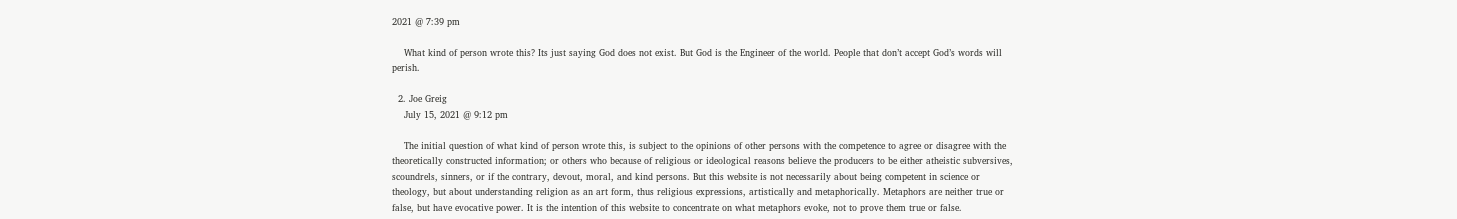2021 @ 7:39 pm

    What kind of person wrote this? Its just saying God does not exist. But God is the Engineer of the world. People that don’t accept God’s words will perish.

  2. Joe Greig
    July 15, 2021 @ 9:12 pm

    The initial question of what kind of person wrote this, is subject to the opinions of other persons with the competence to agree or disagree with the theoretically constructed information; or others who because of religious or ideological reasons believe the producers to be either atheistic subversives, scoundrels, sinners, or if the contrary, devout, moral, and kind persons. But this website is not necessarily about being competent in science or theology, but about understanding religion as an art form, thus religious expressions, artistically and metaphorically. Metaphors are neither true or false, but have evocative power. It is the intention of this website to concentrate on what metaphors evoke, not to prove them true or false.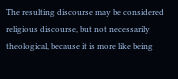The resulting discourse may be considered religious discourse, but not necessarily theological, because it is more like being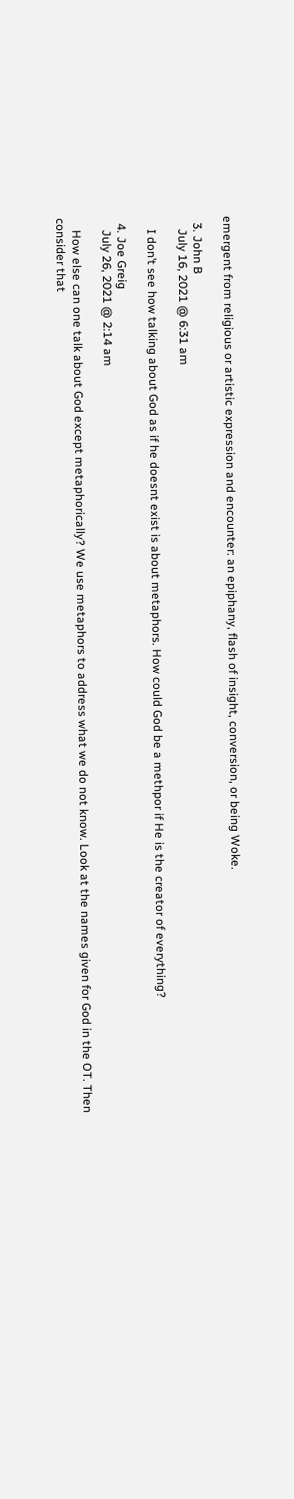emergent from religious or artistic expression and encounter: an epiphany, flash of insight, conversion, or being Woke.

  3. John B
    July 16, 2021 @ 6:31 am

    I don’t see how talking about God as if he doesnt exist is about metaphors. How could God be a methpor if He is the creator of everything?

  4. Joe Greig
    July 26, 2021 @ 2:14 am

    How else can one talk about God except metaphorically? We use metaphors to address what we do not know. Look at the names given for God in the OT. Then consider that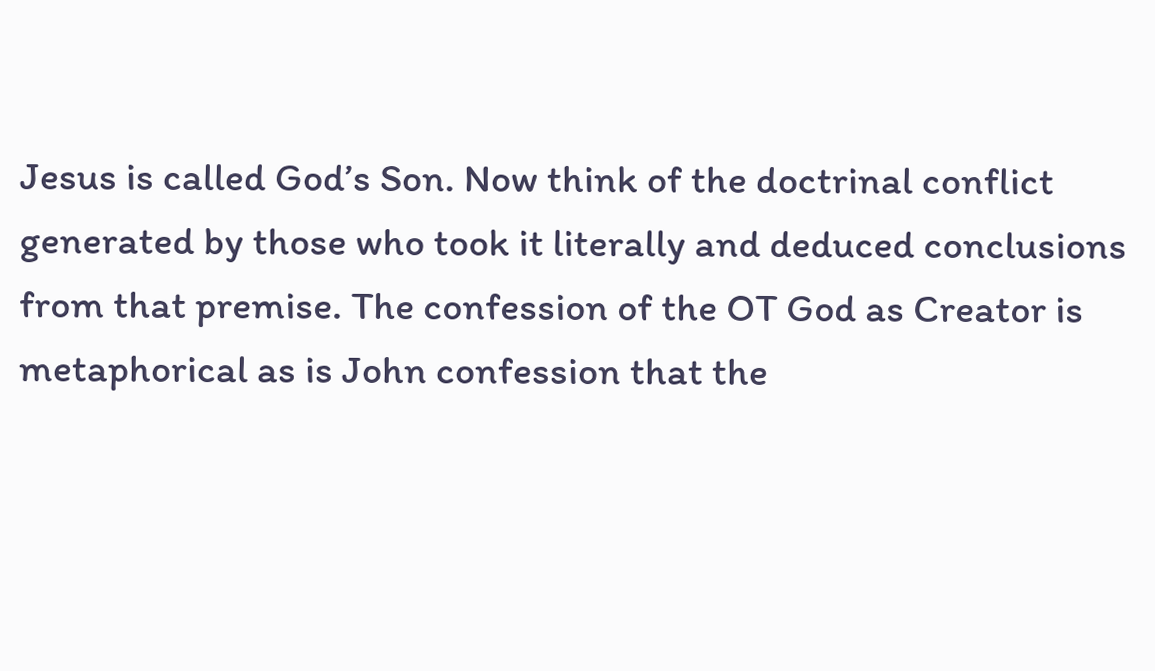Jesus is called God’s Son. Now think of the doctrinal conflict generated by those who took it literally and deduced conclusions from that premise. The confession of the OT God as Creator is metaphorical as is John confession that the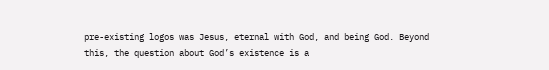pre-existing logos was Jesus, eternal with God, and being God. Beyond this, the question about God’s existence is a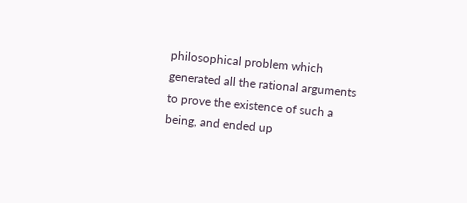philosophical problem which generated all the rational arguments to prove the existence of such a being, and ended up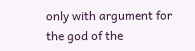only with argument for the god of the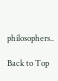philosophers..

Back to Top